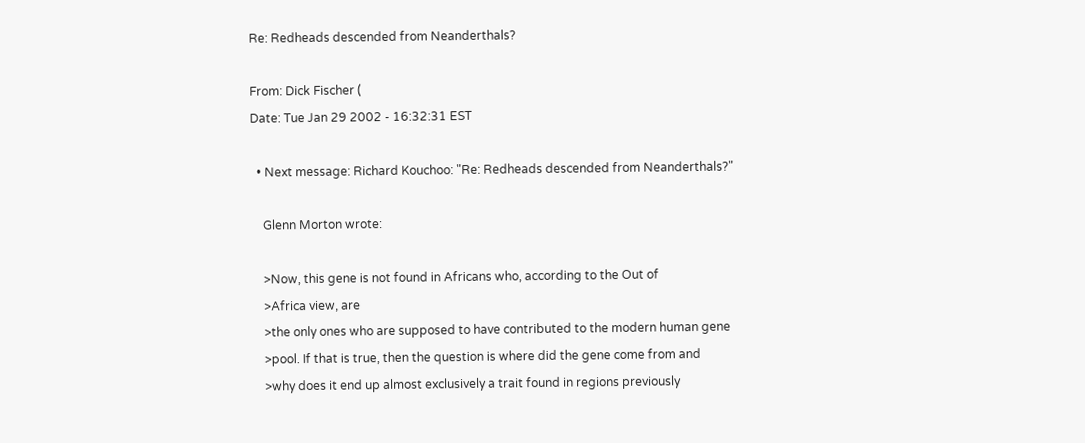Re: Redheads descended from Neanderthals?

From: Dick Fischer (
Date: Tue Jan 29 2002 - 16:32:31 EST

  • Next message: Richard Kouchoo: "Re: Redheads descended from Neanderthals?"

    Glenn Morton wrote:

    >Now, this gene is not found in Africans who, according to the Out of
    >Africa view, are
    >the only ones who are supposed to have contributed to the modern human gene
    >pool. If that is true, then the question is where did the gene come from and
    >why does it end up almost exclusively a trait found in regions previously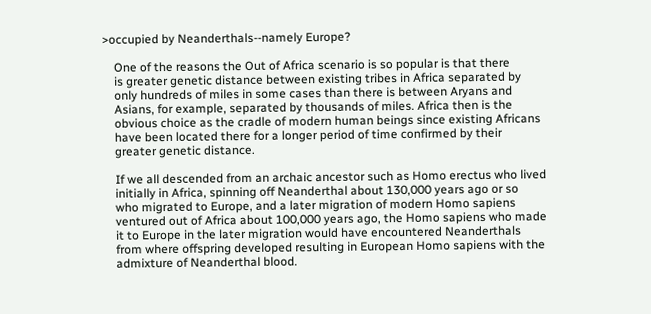>occupied by Neanderthals--namely Europe?

    One of the reasons the Out of Africa scenario is so popular is that there
    is greater genetic distance between existing tribes in Africa separated by
    only hundreds of miles in some cases than there is between Aryans and
    Asians, for example, separated by thousands of miles. Africa then is the
    obvious choice as the cradle of modern human beings since existing Africans
    have been located there for a longer period of time confirmed by their
    greater genetic distance.

    If we all descended from an archaic ancestor such as Homo erectus who lived
    initially in Africa, spinning off Neanderthal about 130,000 years ago or so
    who migrated to Europe, and a later migration of modern Homo sapiens
    ventured out of Africa about 100,000 years ago, the Homo sapiens who made
    it to Europe in the later migration would have encountered Neanderthals
    from where offspring developed resulting in European Homo sapiens with the
    admixture of Neanderthal blood.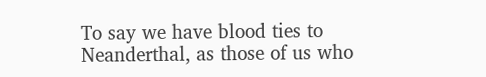To say we have blood ties to Neanderthal, as those of us who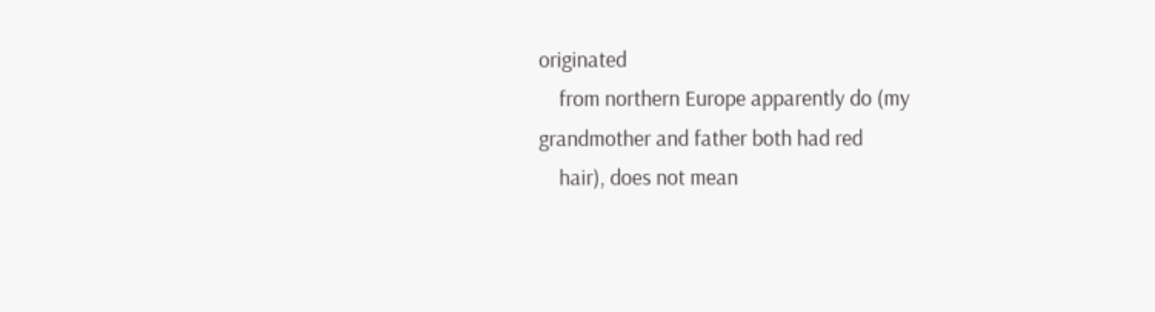originated
    from northern Europe apparently do (my grandmother and father both had red
    hair), does not mean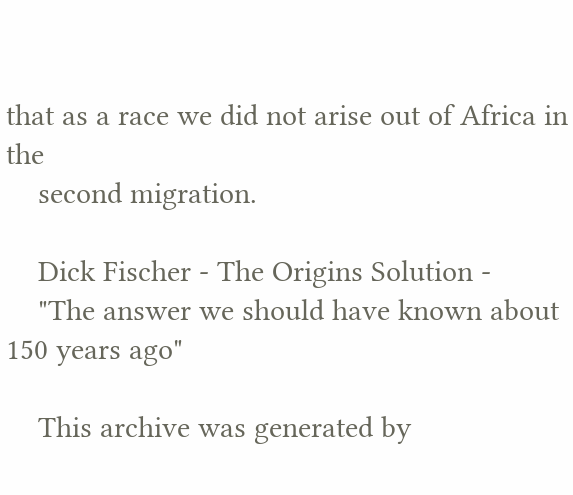that as a race we did not arise out of Africa in the
    second migration.

    Dick Fischer - The Origins Solution -
    "The answer we should have known about 150 years ago"

    This archive was generated by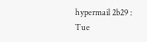hypermail 2b29 : Tue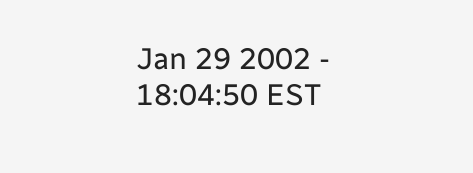Jan 29 2002 - 18:04:50 EST